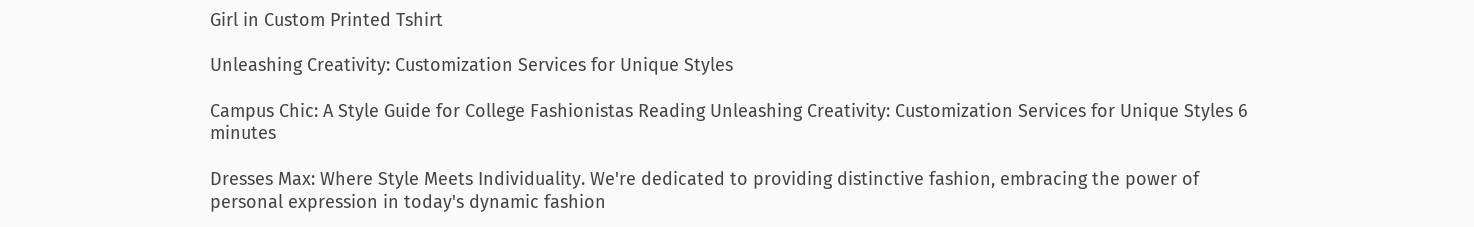Girl in Custom Printed Tshirt

Unleashing Creativity: Customization Services for Unique Styles

Campus Chic: A Style Guide for College Fashionistas Reading Unleashing Creativity: Customization Services for Unique Styles 6 minutes

Dresses Max: Where Style Meets Individuality. We're dedicated to providing distinctive fashion, embracing the power of personal expression in today's dynamic fashion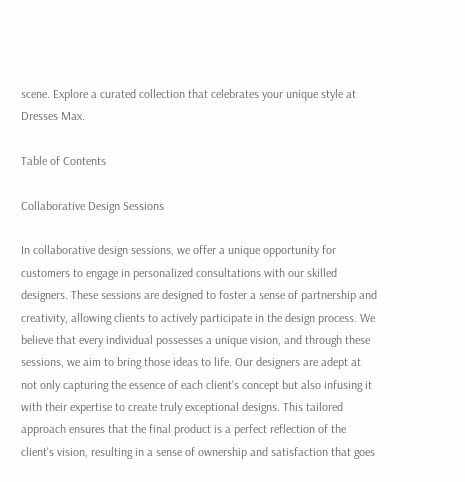scene. Explore a curated collection that celebrates your unique style at Dresses Max.

Table of Contents

Collaborative Design Sessions

In collaborative design sessions, we offer a unique opportunity for customers to engage in personalized consultations with our skilled designers. These sessions are designed to foster a sense of partnership and creativity, allowing clients to actively participate in the design process. We believe that every individual possesses a unique vision, and through these sessions, we aim to bring those ideas to life. Our designers are adept at not only capturing the essence of each client's concept but also infusing it with their expertise to create truly exceptional designs. This tailored approach ensures that the final product is a perfect reflection of the client's vision, resulting in a sense of ownership and satisfaction that goes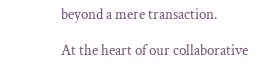beyond a mere transaction.

At the heart of our collaborative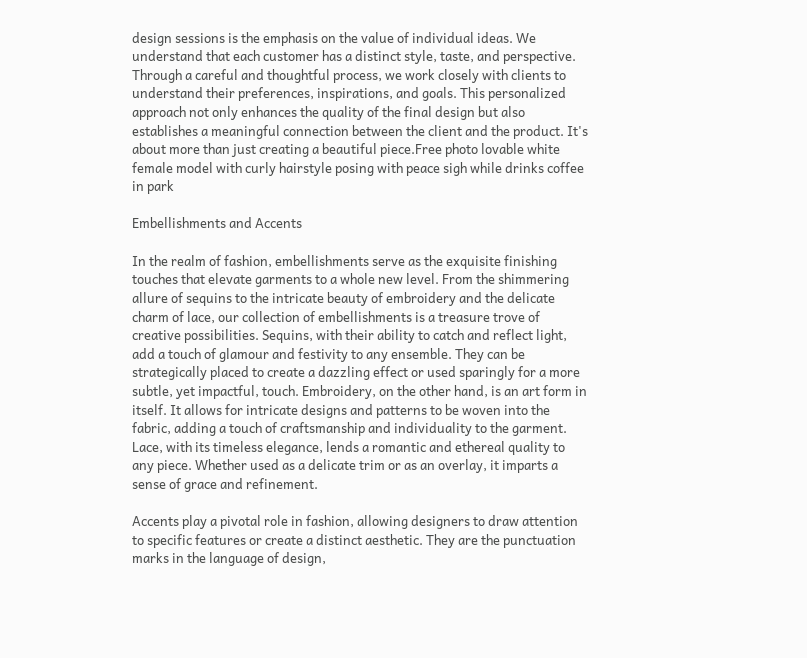design sessions is the emphasis on the value of individual ideas. We understand that each customer has a distinct style, taste, and perspective. Through a careful and thoughtful process, we work closely with clients to understand their preferences, inspirations, and goals. This personalized approach not only enhances the quality of the final design but also establishes a meaningful connection between the client and the product. It's about more than just creating a beautiful piece.Free photo lovable white female model with curly hairstyle posing with peace sigh while drinks coffee in park

Embellishments and Accents

In the realm of fashion, embellishments serve as the exquisite finishing touches that elevate garments to a whole new level. From the shimmering allure of sequins to the intricate beauty of embroidery and the delicate charm of lace, our collection of embellishments is a treasure trove of creative possibilities. Sequins, with their ability to catch and reflect light, add a touch of glamour and festivity to any ensemble. They can be strategically placed to create a dazzling effect or used sparingly for a more subtle, yet impactful, touch. Embroidery, on the other hand, is an art form in itself. It allows for intricate designs and patterns to be woven into the fabric, adding a touch of craftsmanship and individuality to the garment. Lace, with its timeless elegance, lends a romantic and ethereal quality to any piece. Whether used as a delicate trim or as an overlay, it imparts a sense of grace and refinement.

Accents play a pivotal role in fashion, allowing designers to draw attention to specific features or create a distinct aesthetic. They are the punctuation marks in the language of design,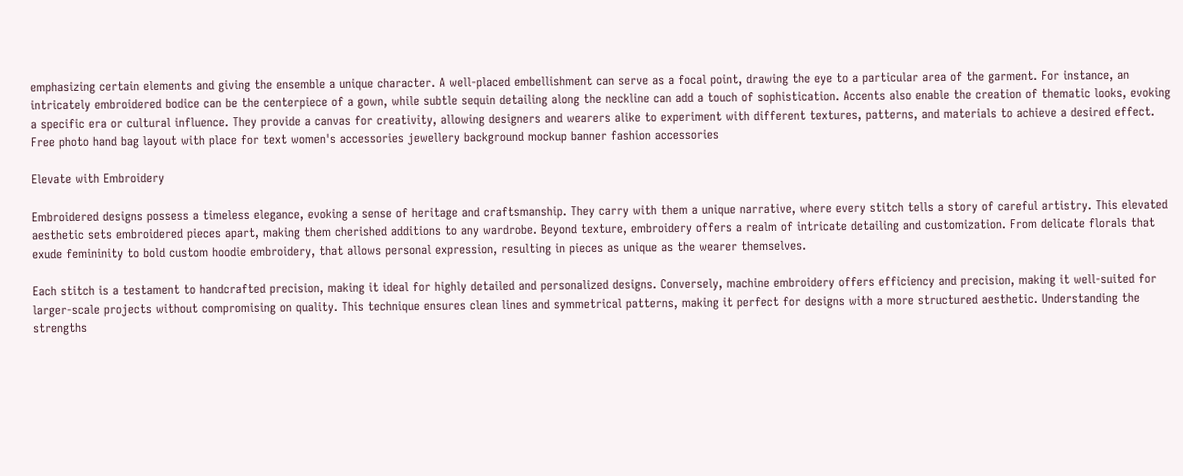emphasizing certain elements and giving the ensemble a unique character. A well-placed embellishment can serve as a focal point, drawing the eye to a particular area of the garment. For instance, an intricately embroidered bodice can be the centerpiece of a gown, while subtle sequin detailing along the neckline can add a touch of sophistication. Accents also enable the creation of thematic looks, evoking a specific era or cultural influence. They provide a canvas for creativity, allowing designers and wearers alike to experiment with different textures, patterns, and materials to achieve a desired effect.
Free photo hand bag layout with place for text women's accessories jewellery background mockup banner fashion accessories

Elevate with Embroidery

Embroidered designs possess a timeless elegance, evoking a sense of heritage and craftsmanship. They carry with them a unique narrative, where every stitch tells a story of careful artistry. This elevated aesthetic sets embroidered pieces apart, making them cherished additions to any wardrobe. Beyond texture, embroidery offers a realm of intricate detailing and customization. From delicate florals that exude femininity to bold custom hoodie embroidery, that allows personal expression, resulting in pieces as unique as the wearer themselves.

Each stitch is a testament to handcrafted precision, making it ideal for highly detailed and personalized designs. Conversely, machine embroidery offers efficiency and precision, making it well-suited for larger-scale projects without compromising on quality. This technique ensures clean lines and symmetrical patterns, making it perfect for designs with a more structured aesthetic. Understanding the strengths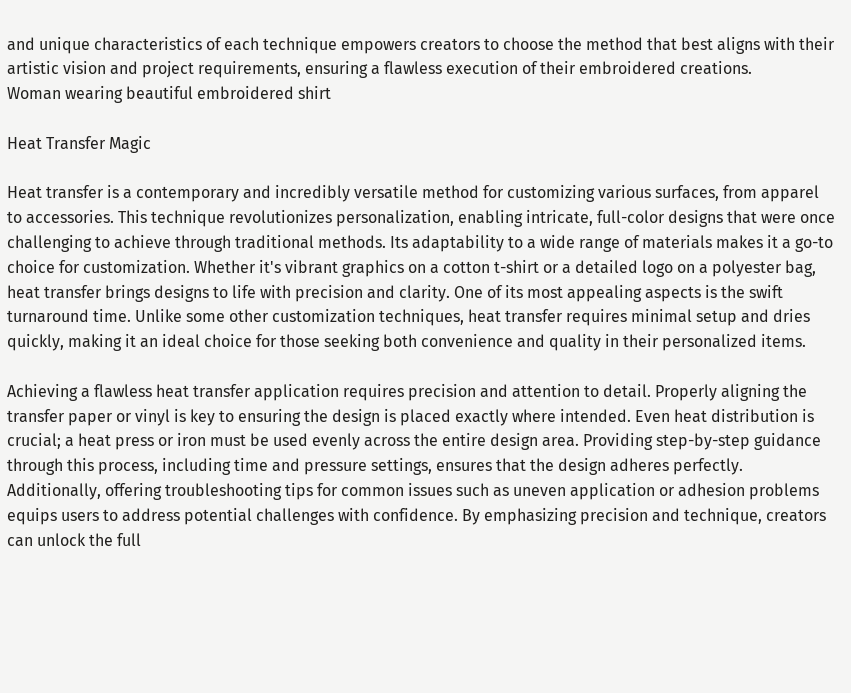and unique characteristics of each technique empowers creators to choose the method that best aligns with their artistic vision and project requirements, ensuring a flawless execution of their embroidered creations.
Woman wearing beautiful embroidered shirt

Heat Transfer Magic

Heat transfer is a contemporary and incredibly versatile method for customizing various surfaces, from apparel to accessories. This technique revolutionizes personalization, enabling intricate, full-color designs that were once challenging to achieve through traditional methods. Its adaptability to a wide range of materials makes it a go-to choice for customization. Whether it's vibrant graphics on a cotton t-shirt or a detailed logo on a polyester bag, heat transfer brings designs to life with precision and clarity. One of its most appealing aspects is the swift turnaround time. Unlike some other customization techniques, heat transfer requires minimal setup and dries quickly, making it an ideal choice for those seeking both convenience and quality in their personalized items.

Achieving a flawless heat transfer application requires precision and attention to detail. Properly aligning the transfer paper or vinyl is key to ensuring the design is placed exactly where intended. Even heat distribution is crucial; a heat press or iron must be used evenly across the entire design area. Providing step-by-step guidance through this process, including time and pressure settings, ensures that the design adheres perfectly. Additionally, offering troubleshooting tips for common issues such as uneven application or adhesion problems equips users to address potential challenges with confidence. By emphasizing precision and technique, creators can unlock the full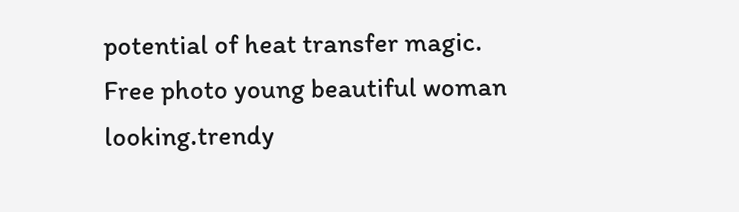potential of heat transfer magic.
Free photo young beautiful woman looking.trendy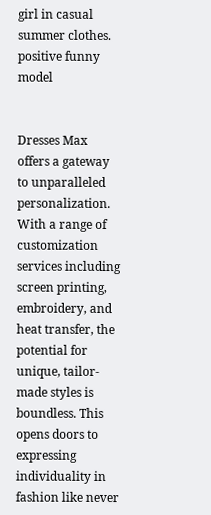girl in casual summer clothes. positive funny model


Dresses Max offers a gateway to unparalleled personalization. With a range of customization services including screen printing, embroidery, and heat transfer, the potential for unique, tailor-made styles is boundless. This opens doors to expressing individuality in fashion like never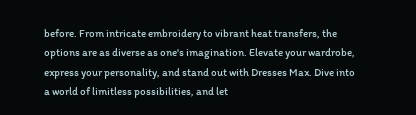before. From intricate embroidery to vibrant heat transfers, the options are as diverse as one's imagination. Elevate your wardrobe, express your personality, and stand out with Dresses Max. Dive into a world of limitless possibilities, and let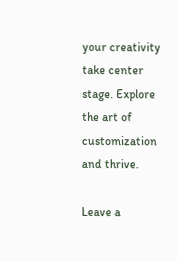your creativity take center stage. Explore the art of customization and thrive.

Leave a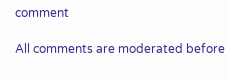comment

All comments are moderated before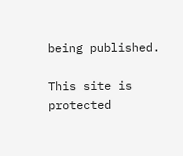being published.

This site is protected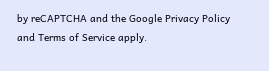by reCAPTCHA and the Google Privacy Policy and Terms of Service apply.